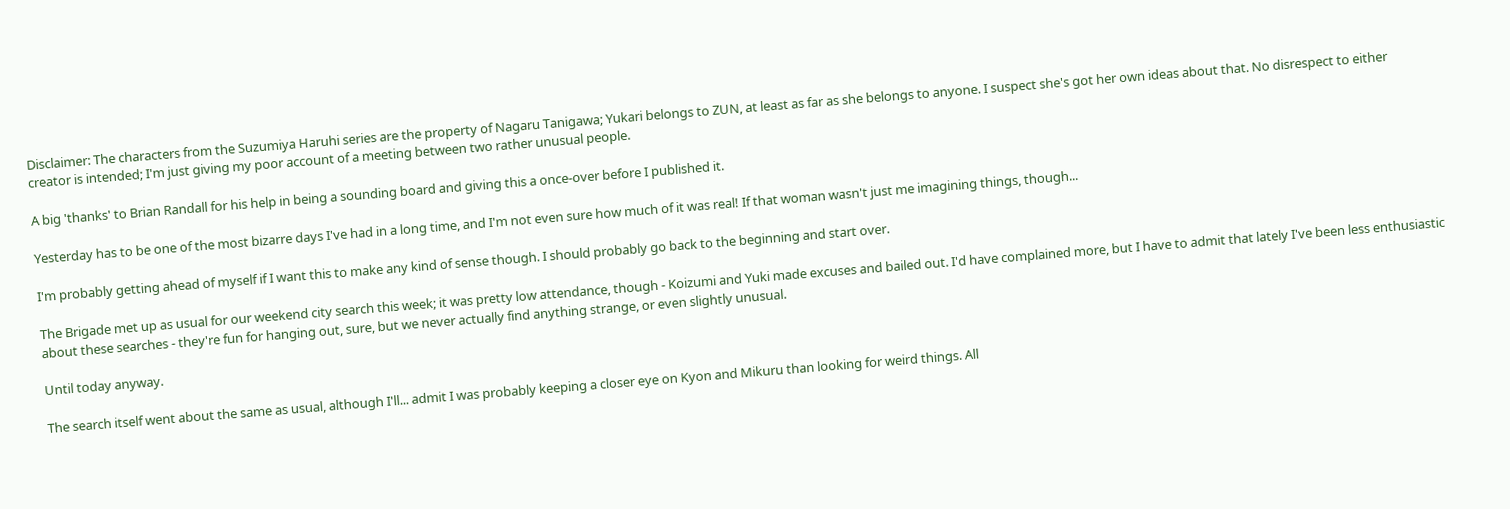Disclaimer: The characters from the Suzumiya Haruhi series are the property of Nagaru Tanigawa; Yukari belongs to ZUN, at least as far as she belongs to anyone. I suspect she's got her own ideas about that. No disrespect to either creator is intended; I'm just giving my poor account of a meeting between two rather unusual people.

A big 'thanks' to Brian Randall for his help in being a sounding board and giving this a once-over before I published it.

Yesterday has to be one of the most bizarre days I've had in a long time, and I'm not even sure how much of it was real! If that woman wasn't just me imagining things, though...

I'm probably getting ahead of myself if I want this to make any kind of sense though. I should probably go back to the beginning and start over.

The Brigade met up as usual for our weekend city search this week; it was pretty low attendance, though - Koizumi and Yuki made excuses and bailed out. I'd have complained more, but I have to admit that lately I've been less enthusiastic about these searches - they're fun for hanging out, sure, but we never actually find anything strange, or even slightly unusual.

Until today anyway.

The search itself went about the same as usual, although I'll... admit I was probably keeping a closer eye on Kyon and Mikuru than looking for weird things. All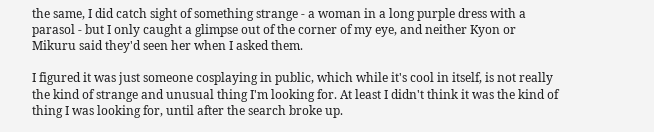the same, I did catch sight of something strange - a woman in a long purple dress with a parasol - but I only caught a glimpse out of the corner of my eye, and neither Kyon or Mikuru said they'd seen her when I asked them.

I figured it was just someone cosplaying in public, which while it's cool in itself, is not really the kind of strange and unusual thing I'm looking for. At least I didn't think it was the kind of thing I was looking for, until after the search broke up.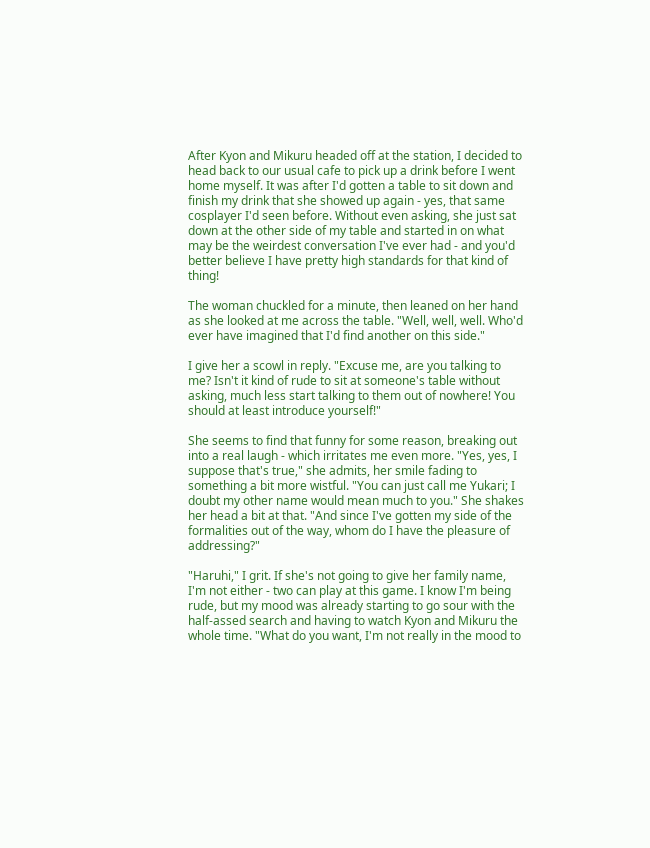After Kyon and Mikuru headed off at the station, I decided to head back to our usual cafe to pick up a drink before I went home myself. It was after I'd gotten a table to sit down and finish my drink that she showed up again - yes, that same cosplayer I'd seen before. Without even asking, she just sat down at the other side of my table and started in on what may be the weirdest conversation I've ever had - and you'd better believe I have pretty high standards for that kind of thing!

The woman chuckled for a minute, then leaned on her hand as she looked at me across the table. "Well, well, well. Who'd ever have imagined that I'd find another on this side."

I give her a scowl in reply. "Excuse me, are you talking to me? Isn't it kind of rude to sit at someone's table without asking, much less start talking to them out of nowhere! You should at least introduce yourself!"

She seems to find that funny for some reason, breaking out into a real laugh - which irritates me even more. "Yes, yes, I suppose that's true," she admits, her smile fading to something a bit more wistful. "You can just call me Yukari; I doubt my other name would mean much to you." She shakes her head a bit at that. "And since I've gotten my side of the formalities out of the way, whom do I have the pleasure of addressing?"

"Haruhi," I grit. If she's not going to give her family name, I'm not either - two can play at this game. I know I'm being rude, but my mood was already starting to go sour with the half-assed search and having to watch Kyon and Mikuru the whole time. "What do you want, I'm not really in the mood to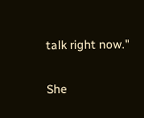talk right now."

She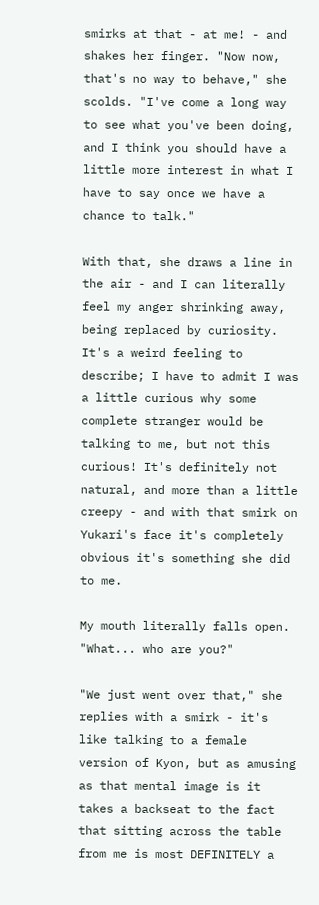smirks at that - at me! - and shakes her finger. "Now now, that's no way to behave," she scolds. "I've come a long way to see what you've been doing, and I think you should have a little more interest in what I have to say once we have a chance to talk."

With that, she draws a line in the air - and I can literally feel my anger shrinking away, being replaced by curiosity. It's a weird feeling to describe; I have to admit I was a little curious why some complete stranger would be talking to me, but not this curious! It's definitely not natural, and more than a little creepy - and with that smirk on Yukari's face it's completely obvious it's something she did to me.

My mouth literally falls open. "What... who are you?"

"We just went over that," she replies with a smirk - it's like talking to a female version of Kyon, but as amusing as that mental image is it takes a backseat to the fact that sitting across the table from me is most DEFINITELY a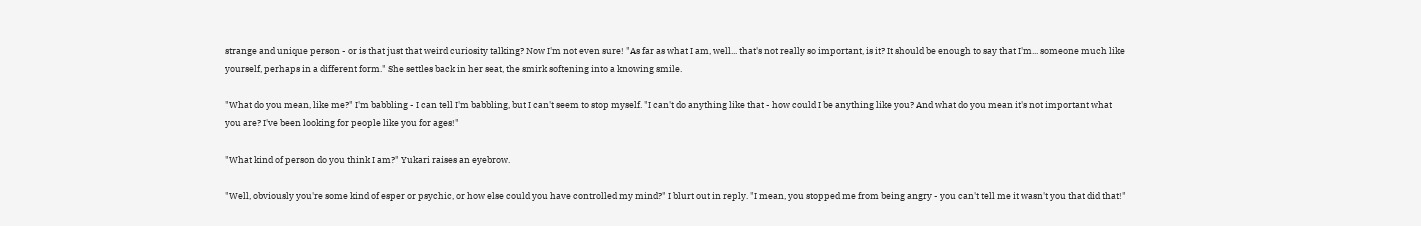strange and unique person - or is that just that weird curiosity talking? Now I'm not even sure! "As far as what I am, well... that's not really so important, is it? It should be enough to say that I'm... someone much like yourself, perhaps in a different form." She settles back in her seat, the smirk softening into a knowing smile.

"What do you mean, like me?" I'm babbling - I can tell I'm babbling, but I can't seem to stop myself. "I can't do anything like that - how could I be anything like you? And what do you mean it's not important what you are? I've been looking for people like you for ages!"

"What kind of person do you think I am?" Yukari raises an eyebrow.

"Well, obviously you're some kind of esper or psychic, or how else could you have controlled my mind?" I blurt out in reply. "I mean, you stopped me from being angry - you can't tell me it wasn't you that did that!"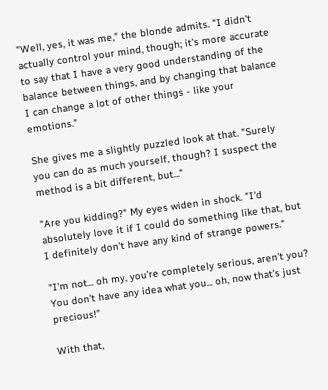"Well, yes, it was me," the blonde admits. "I didn't actually control your mind, though; it's more accurate to say that I have a very good understanding of the balance between things, and by changing that balance I can change a lot of other things - like your emotions."

She gives me a slightly puzzled look at that. "Surely you can do as much yourself, though? I suspect the method is a bit different, but..."

"Are you kidding?" My eyes widen in shock. "I'd absolutely love it if I could do something like that, but I definitely don't have any kind of strange powers."

"I'm not... oh my, you're completely serious, aren't you? You don't have any idea what you... oh, now that's just precious!"

With that,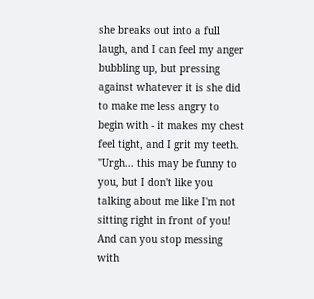she breaks out into a full laugh, and I can feel my anger bubbling up, but pressing against whatever it is she did to make me less angry to begin with - it makes my chest feel tight, and I grit my teeth. "Urgh... this may be funny to you, but I don't like you talking about me like I'm not sitting right in front of you! And can you stop messing with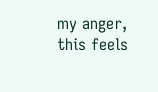my anger, this feels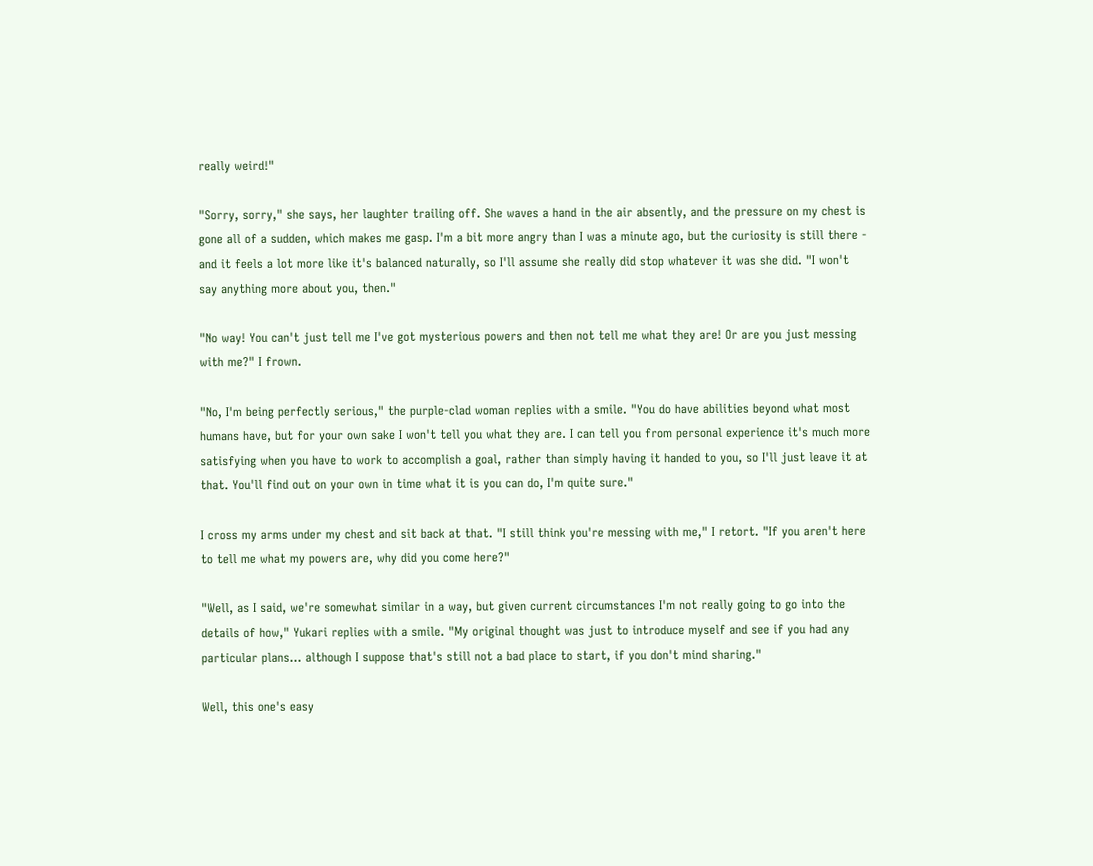really weird!"

"Sorry, sorry," she says, her laughter trailing off. She waves a hand in the air absently, and the pressure on my chest is gone all of a sudden, which makes me gasp. I'm a bit more angry than I was a minute ago, but the curiosity is still there - and it feels a lot more like it's balanced naturally, so I'll assume she really did stop whatever it was she did. "I won't say anything more about you, then."

"No way! You can't just tell me I've got mysterious powers and then not tell me what they are! Or are you just messing with me?" I frown.

"No, I'm being perfectly serious," the purple-clad woman replies with a smile. "You do have abilities beyond what most humans have, but for your own sake I won't tell you what they are. I can tell you from personal experience it's much more satisfying when you have to work to accomplish a goal, rather than simply having it handed to you, so I'll just leave it at that. You'll find out on your own in time what it is you can do, I'm quite sure."

I cross my arms under my chest and sit back at that. "I still think you're messing with me," I retort. "If you aren't here to tell me what my powers are, why did you come here?"

"Well, as I said, we're somewhat similar in a way, but given current circumstances I'm not really going to go into the details of how," Yukari replies with a smile. "My original thought was just to introduce myself and see if you had any particular plans... although I suppose that's still not a bad place to start, if you don't mind sharing."

Well, this one's easy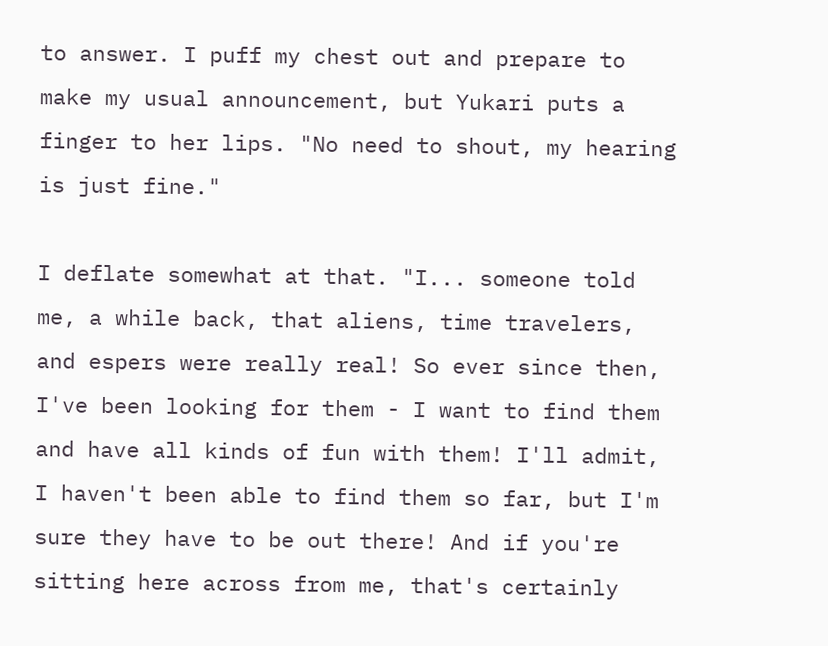to answer. I puff my chest out and prepare to make my usual announcement, but Yukari puts a finger to her lips. "No need to shout, my hearing is just fine."

I deflate somewhat at that. "I... someone told me, a while back, that aliens, time travelers, and espers were really real! So ever since then, I've been looking for them - I want to find them and have all kinds of fun with them! I'll admit, I haven't been able to find them so far, but I'm sure they have to be out there! And if you're sitting here across from me, that's certainly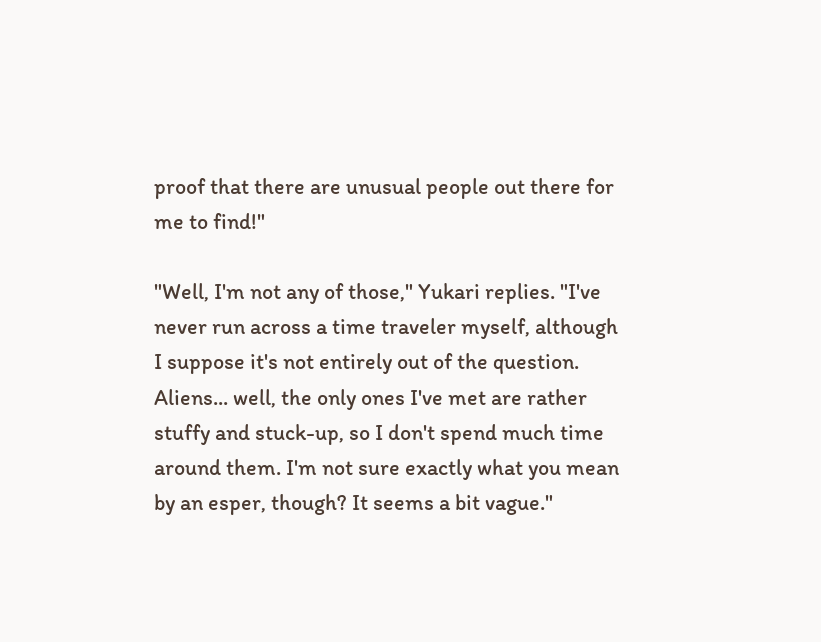proof that there are unusual people out there for me to find!"

"Well, I'm not any of those," Yukari replies. "I've never run across a time traveler myself, although I suppose it's not entirely out of the question. Aliens... well, the only ones I've met are rather stuffy and stuck-up, so I don't spend much time around them. I'm not sure exactly what you mean by an esper, though? It seems a bit vague."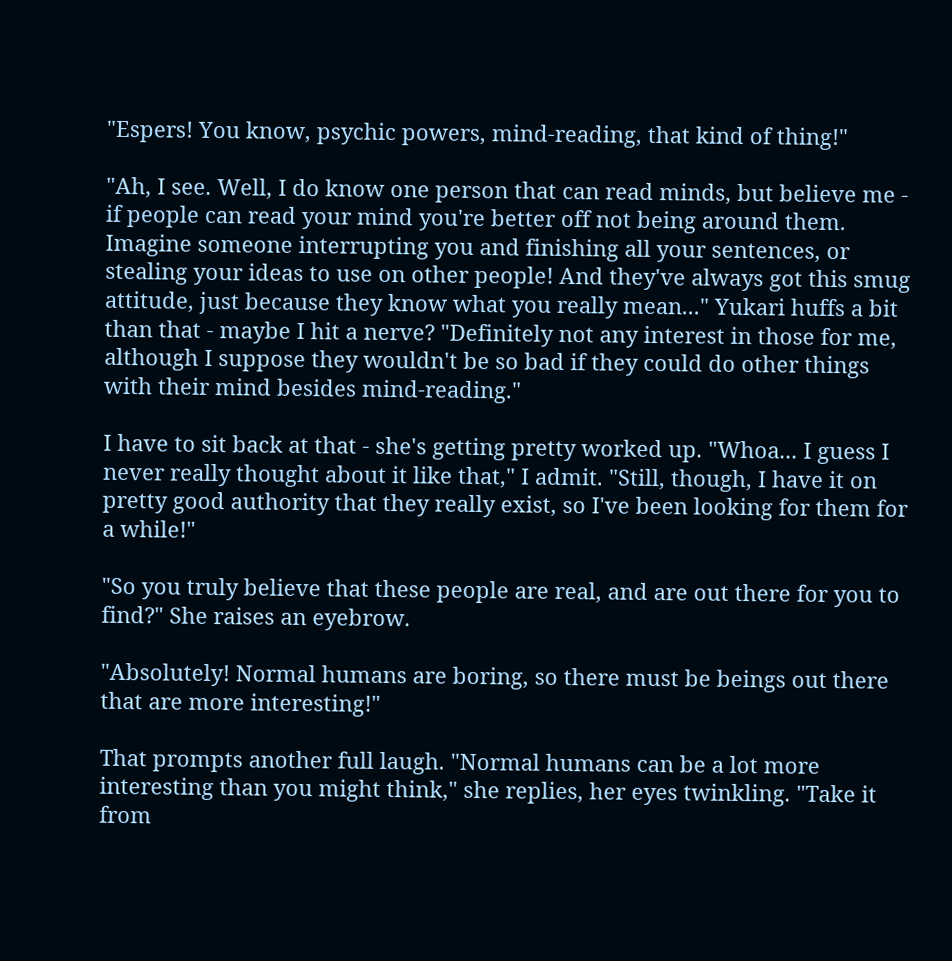"Espers! You know, psychic powers, mind-reading, that kind of thing!"

"Ah, I see. Well, I do know one person that can read minds, but believe me - if people can read your mind you're better off not being around them. Imagine someone interrupting you and finishing all your sentences, or stealing your ideas to use on other people! And they've always got this smug attitude, just because they know what you really mean..." Yukari huffs a bit than that - maybe I hit a nerve? "Definitely not any interest in those for me, although I suppose they wouldn't be so bad if they could do other things with their mind besides mind-reading."

I have to sit back at that - she's getting pretty worked up. "Whoa... I guess I never really thought about it like that," I admit. "Still, though, I have it on pretty good authority that they really exist, so I've been looking for them for a while!"

"So you truly believe that these people are real, and are out there for you to find?" She raises an eyebrow.

"Absolutely! Normal humans are boring, so there must be beings out there that are more interesting!"

That prompts another full laugh. "Normal humans can be a lot more interesting than you might think," she replies, her eyes twinkling. "Take it from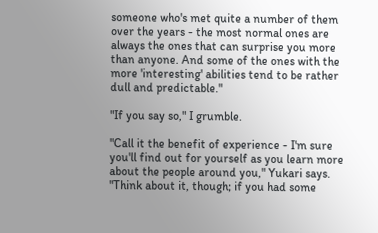someone who's met quite a number of them over the years - the most normal ones are always the ones that can surprise you more than anyone. And some of the ones with the more 'interesting' abilities tend to be rather dull and predictable."

"If you say so," I grumble.

"Call it the benefit of experience - I'm sure you'll find out for yourself as you learn more about the people around you," Yukari says. "Think about it, though; if you had some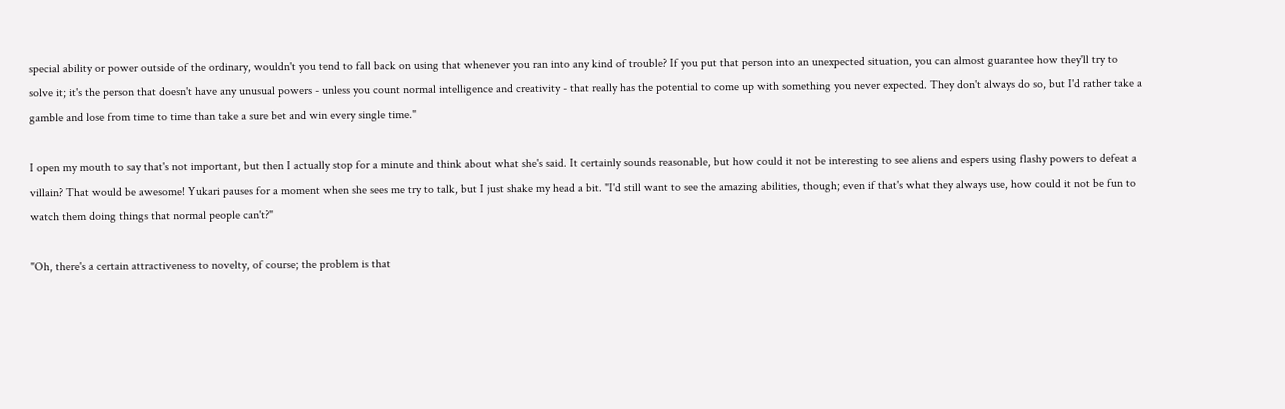special ability or power outside of the ordinary, wouldn't you tend to fall back on using that whenever you ran into any kind of trouble? If you put that person into an unexpected situation, you can almost guarantee how they'll try to solve it; it's the person that doesn't have any unusual powers - unless you count normal intelligence and creativity - that really has the potential to come up with something you never expected. They don't always do so, but I'd rather take a gamble and lose from time to time than take a sure bet and win every single time."

I open my mouth to say that's not important, but then I actually stop for a minute and think about what she's said. It certainly sounds reasonable, but how could it not be interesting to see aliens and espers using flashy powers to defeat a villain? That would be awesome! Yukari pauses for a moment when she sees me try to talk, but I just shake my head a bit. "I'd still want to see the amazing abilities, though; even if that's what they always use, how could it not be fun to watch them doing things that normal people can't?"

"Oh, there's a certain attractiveness to novelty, of course; the problem is that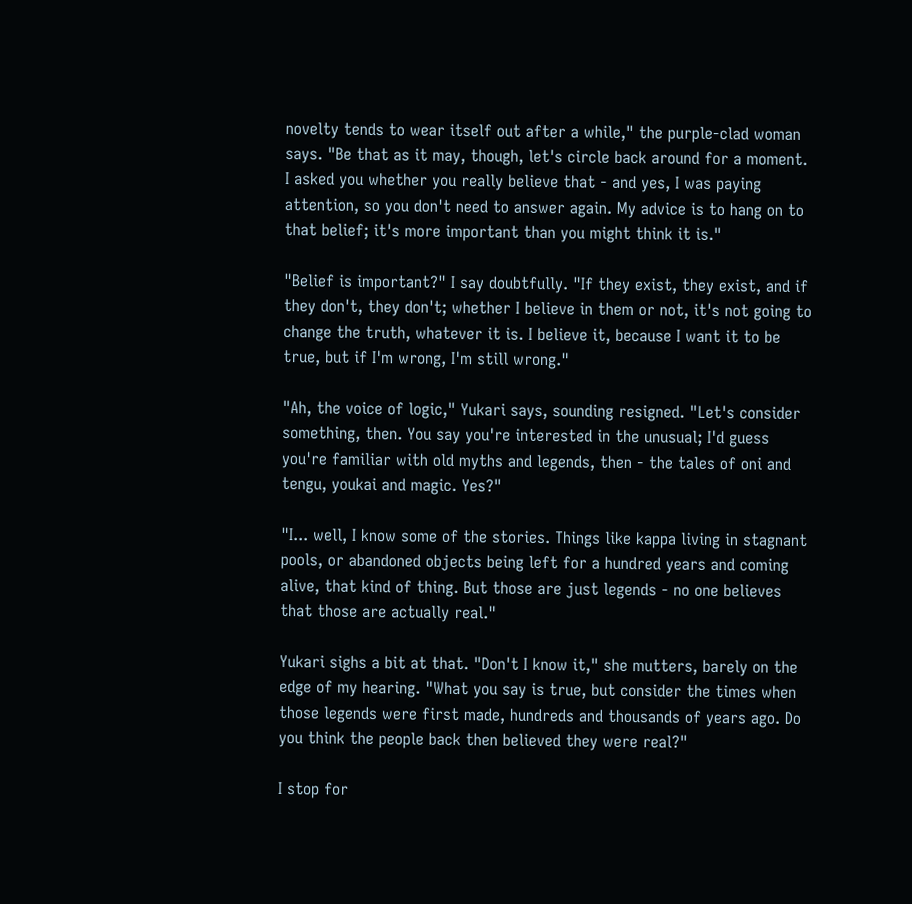novelty tends to wear itself out after a while," the purple-clad woman says. "Be that as it may, though, let's circle back around for a moment. I asked you whether you really believe that - and yes, I was paying attention, so you don't need to answer again. My advice is to hang on to that belief; it's more important than you might think it is."

"Belief is important?" I say doubtfully. "If they exist, they exist, and if they don't, they don't; whether I believe in them or not, it's not going to change the truth, whatever it is. I believe it, because I want it to be true, but if I'm wrong, I'm still wrong."

"Ah, the voice of logic," Yukari says, sounding resigned. "Let's consider something, then. You say you're interested in the unusual; I'd guess you're familiar with old myths and legends, then - the tales of oni and tengu, youkai and magic. Yes?"

"I... well, I know some of the stories. Things like kappa living in stagnant pools, or abandoned objects being left for a hundred years and coming alive, that kind of thing. But those are just legends - no one believes that those are actually real."

Yukari sighs a bit at that. "Don't I know it," she mutters, barely on the edge of my hearing. "What you say is true, but consider the times when those legends were first made, hundreds and thousands of years ago. Do you think the people back then believed they were real?"

I stop for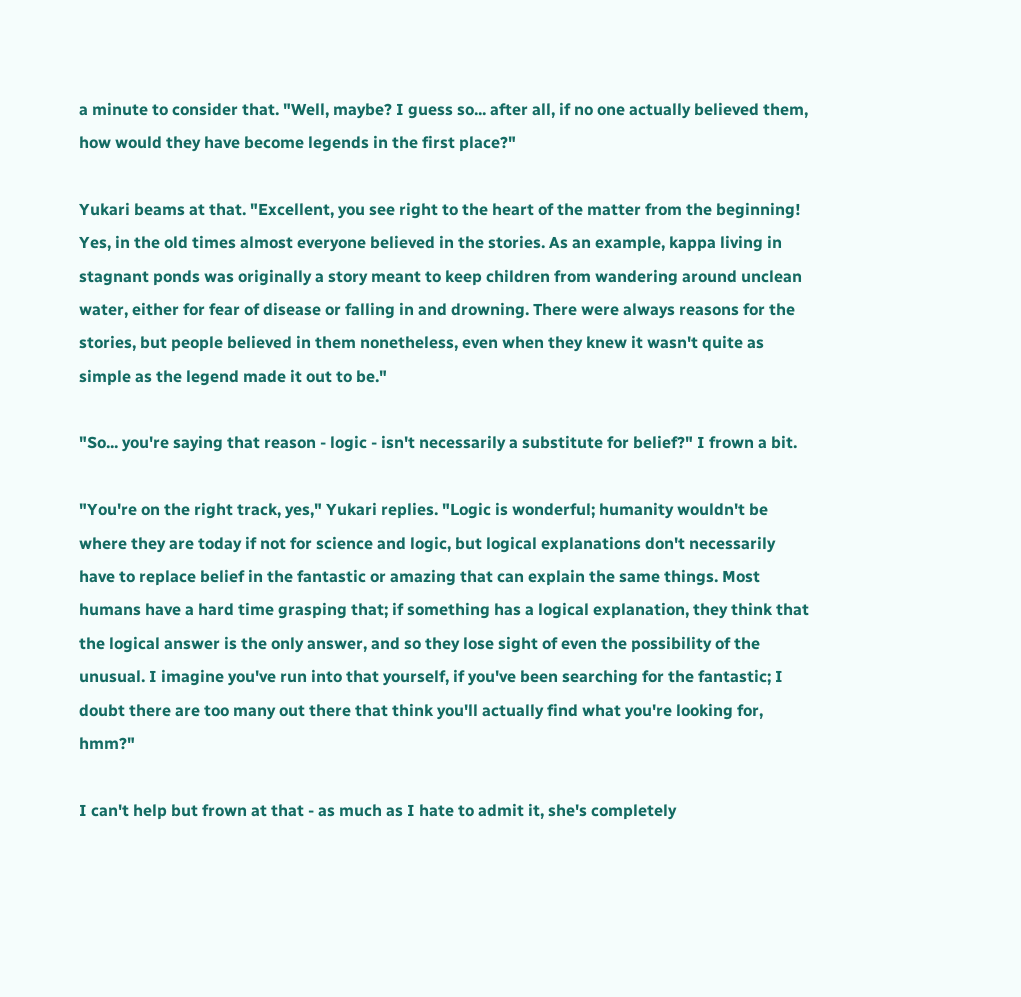a minute to consider that. "Well, maybe? I guess so... after all, if no one actually believed them, how would they have become legends in the first place?"

Yukari beams at that. "Excellent, you see right to the heart of the matter from the beginning! Yes, in the old times almost everyone believed in the stories. As an example, kappa living in stagnant ponds was originally a story meant to keep children from wandering around unclean water, either for fear of disease or falling in and drowning. There were always reasons for the stories, but people believed in them nonetheless, even when they knew it wasn't quite as simple as the legend made it out to be."

"So... you're saying that reason - logic - isn't necessarily a substitute for belief?" I frown a bit.

"You're on the right track, yes," Yukari replies. "Logic is wonderful; humanity wouldn't be where they are today if not for science and logic, but logical explanations don't necessarily have to replace belief in the fantastic or amazing that can explain the same things. Most humans have a hard time grasping that; if something has a logical explanation, they think that the logical answer is the only answer, and so they lose sight of even the possibility of the unusual. I imagine you've run into that yourself, if you've been searching for the fantastic; I doubt there are too many out there that think you'll actually find what you're looking for, hmm?"

I can't help but frown at that - as much as I hate to admit it, she's completely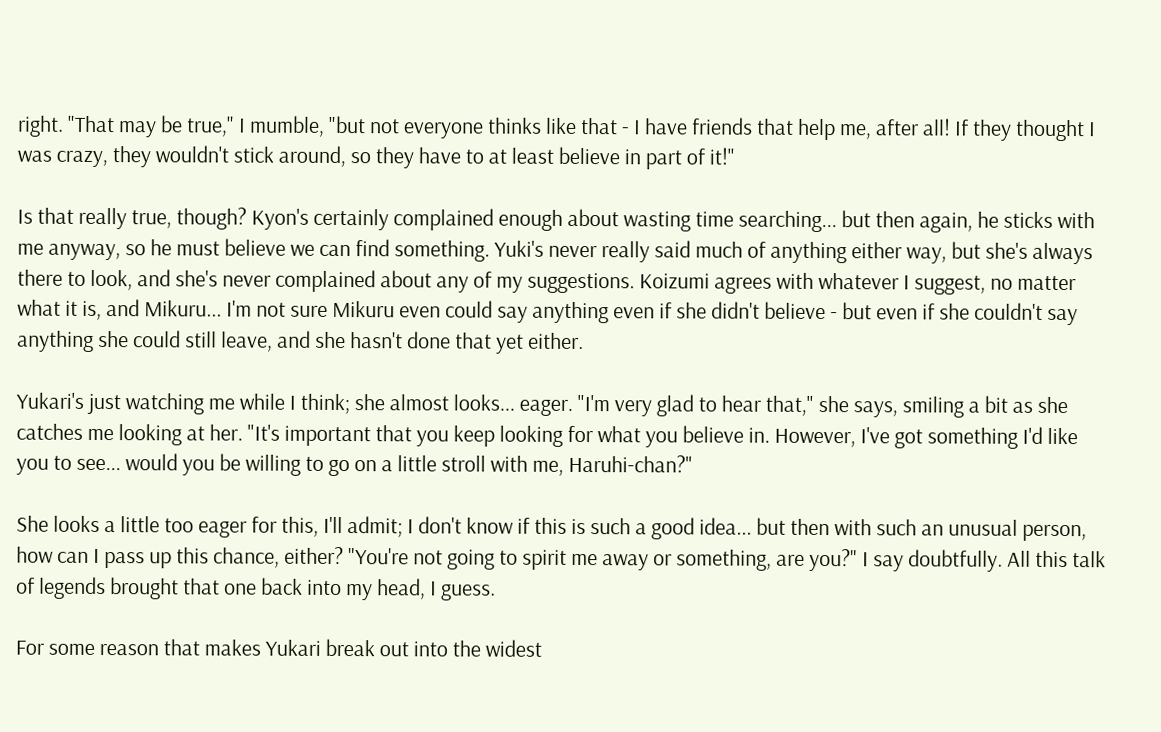right. "That may be true," I mumble, "but not everyone thinks like that - I have friends that help me, after all! If they thought I was crazy, they wouldn't stick around, so they have to at least believe in part of it!"

Is that really true, though? Kyon's certainly complained enough about wasting time searching... but then again, he sticks with me anyway, so he must believe we can find something. Yuki's never really said much of anything either way, but she's always there to look, and she's never complained about any of my suggestions. Koizumi agrees with whatever I suggest, no matter what it is, and Mikuru... I'm not sure Mikuru even could say anything even if she didn't believe - but even if she couldn't say anything she could still leave, and she hasn't done that yet either.

Yukari's just watching me while I think; she almost looks... eager. "I'm very glad to hear that," she says, smiling a bit as she catches me looking at her. "It's important that you keep looking for what you believe in. However, I've got something I'd like you to see... would you be willing to go on a little stroll with me, Haruhi-chan?"

She looks a little too eager for this, I'll admit; I don't know if this is such a good idea... but then with such an unusual person, how can I pass up this chance, either? "You're not going to spirit me away or something, are you?" I say doubtfully. All this talk of legends brought that one back into my head, I guess.

For some reason that makes Yukari break out into the widest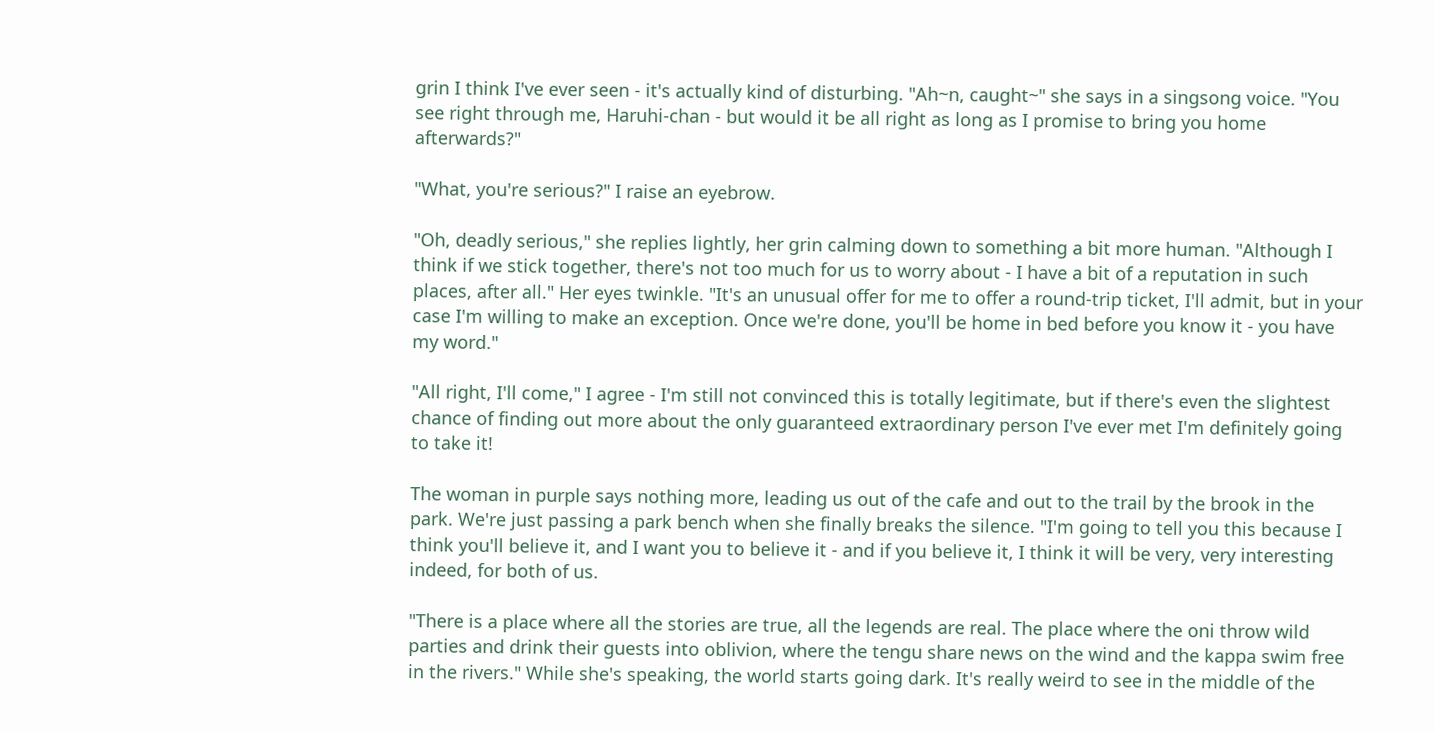grin I think I've ever seen - it's actually kind of disturbing. "Ah~n, caught~" she says in a singsong voice. "You see right through me, Haruhi-chan - but would it be all right as long as I promise to bring you home afterwards?"

"What, you're serious?" I raise an eyebrow.

"Oh, deadly serious," she replies lightly, her grin calming down to something a bit more human. "Although I think if we stick together, there's not too much for us to worry about - I have a bit of a reputation in such places, after all." Her eyes twinkle. "It's an unusual offer for me to offer a round-trip ticket, I'll admit, but in your case I'm willing to make an exception. Once we're done, you'll be home in bed before you know it - you have my word."

"All right, I'll come," I agree - I'm still not convinced this is totally legitimate, but if there's even the slightest chance of finding out more about the only guaranteed extraordinary person I've ever met I'm definitely going to take it!

The woman in purple says nothing more, leading us out of the cafe and out to the trail by the brook in the park. We're just passing a park bench when she finally breaks the silence. "I'm going to tell you this because I think you'll believe it, and I want you to believe it - and if you believe it, I think it will be very, very interesting indeed, for both of us.

"There is a place where all the stories are true, all the legends are real. The place where the oni throw wild parties and drink their guests into oblivion, where the tengu share news on the wind and the kappa swim free in the rivers." While she's speaking, the world starts going dark. It's really weird to see in the middle of the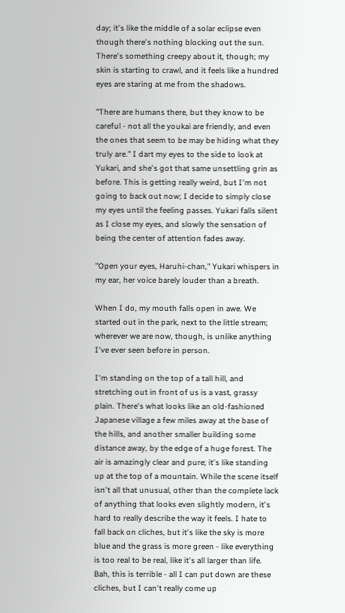day; it's like the middle of a solar eclipse even though there's nothing blocking out the sun. There's something creepy about it, though; my skin is starting to crawl, and it feels like a hundred eyes are staring at me from the shadows.

"There are humans there, but they know to be careful - not all the youkai are friendly, and even the ones that seem to be may be hiding what they truly are." I dart my eyes to the side to look at Yukari, and she's got that same unsettling grin as before. This is getting really weird, but I'm not going to back out now; I decide to simply close my eyes until the feeling passes. Yukari falls silent as I close my eyes, and slowly the sensation of being the center of attention fades away.

"Open your eyes, Haruhi-chan," Yukari whispers in my ear, her voice barely louder than a breath.

When I do, my mouth falls open in awe. We started out in the park, next to the little stream; wherever we are now, though, is unlike anything I've ever seen before in person.

I'm standing on the top of a tall hill, and stretching out in front of us is a vast, grassy plain. There's what looks like an old-fashioned Japanese village a few miles away at the base of the hills, and another smaller building some distance away, by the edge of a huge forest. The air is amazingly clear and pure; it's like standing up at the top of a mountain. While the scene itself isn't all that unusual, other than the complete lack of anything that looks even slightly modern, it's hard to really describe the way it feels. I hate to fall back on cliches, but it's like the sky is more blue and the grass is more green - like everything is too real to be real, like it's all larger than life. Bah, this is terrible - all I can put down are these cliches, but I can't really come up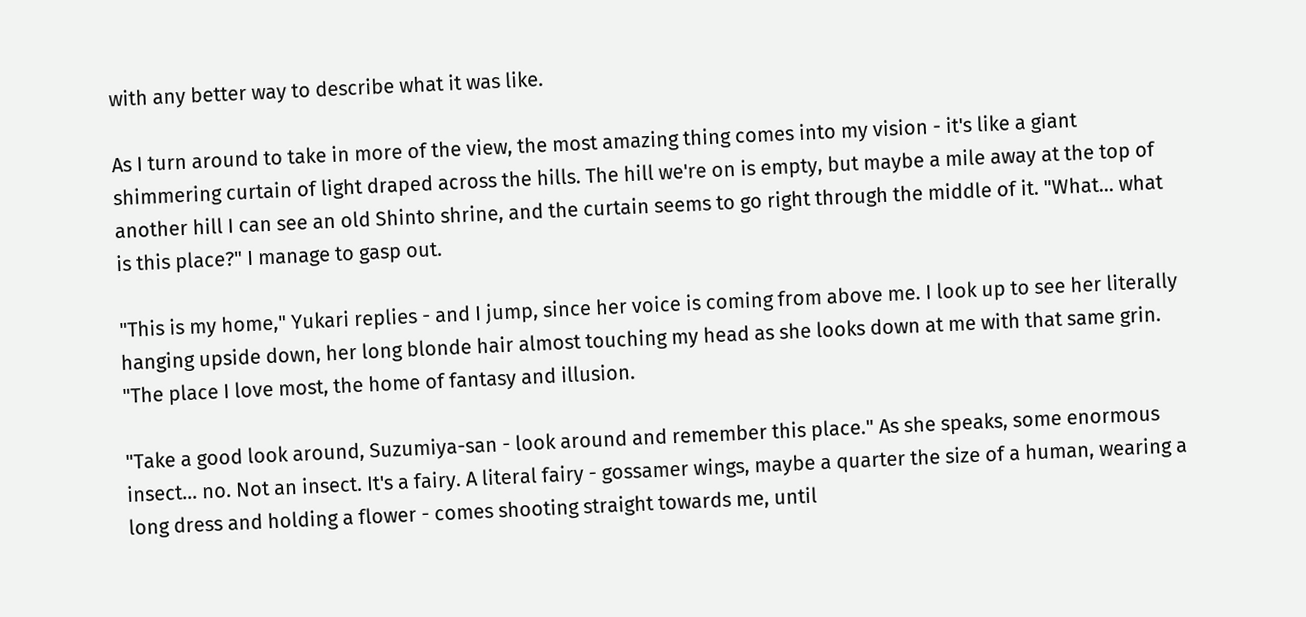with any better way to describe what it was like.

As I turn around to take in more of the view, the most amazing thing comes into my vision - it's like a giant shimmering curtain of light draped across the hills. The hill we're on is empty, but maybe a mile away at the top of another hill I can see an old Shinto shrine, and the curtain seems to go right through the middle of it. "What... what is this place?" I manage to gasp out.

"This is my home," Yukari replies - and I jump, since her voice is coming from above me. I look up to see her literally hanging upside down, her long blonde hair almost touching my head as she looks down at me with that same grin. "The place I love most, the home of fantasy and illusion.

"Take a good look around, Suzumiya-san - look around and remember this place." As she speaks, some enormous insect... no. Not an insect. It's a fairy. A literal fairy - gossamer wings, maybe a quarter the size of a human, wearing a long dress and holding a flower - comes shooting straight towards me, until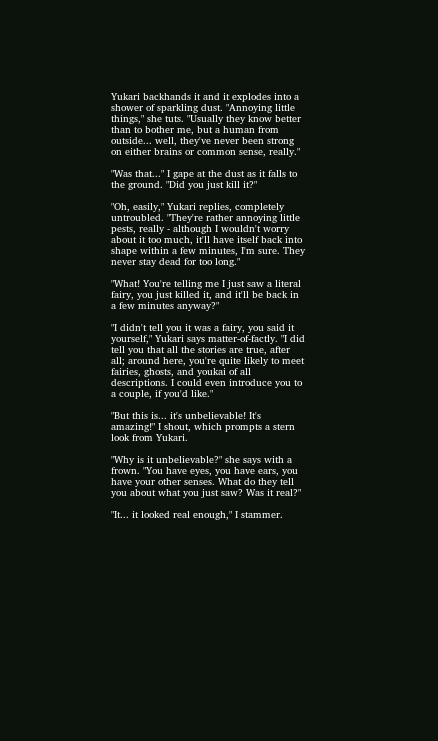Yukari backhands it and it explodes into a shower of sparkling dust. "Annoying little things," she tuts. "Usually they know better than to bother me, but a human from outside... well, they've never been strong on either brains or common sense, really."

"Was that..." I gape at the dust as it falls to the ground. "Did you just kill it?"

"Oh, easily," Yukari replies, completely untroubled. "They're rather annoying little pests, really - although I wouldn't worry about it too much, it'll have itself back into shape within a few minutes, I'm sure. They never stay dead for too long."

"What! You're telling me I just saw a literal fairy, you just killed it, and it'll be back in a few minutes anyway?"

"I didn't tell you it was a fairy, you said it yourself," Yukari says matter-of-factly. "I did tell you that all the stories are true, after all; around here, you're quite likely to meet fairies, ghosts, and youkai of all descriptions. I could even introduce you to a couple, if you'd like."

"But this is... it's unbelievable! It's amazing!" I shout, which prompts a stern look from Yukari.

"Why is it unbelievable?" she says with a frown. "You have eyes, you have ears, you have your other senses. What do they tell you about what you just saw? Was it real?"

"It... it looked real enough," I stammer.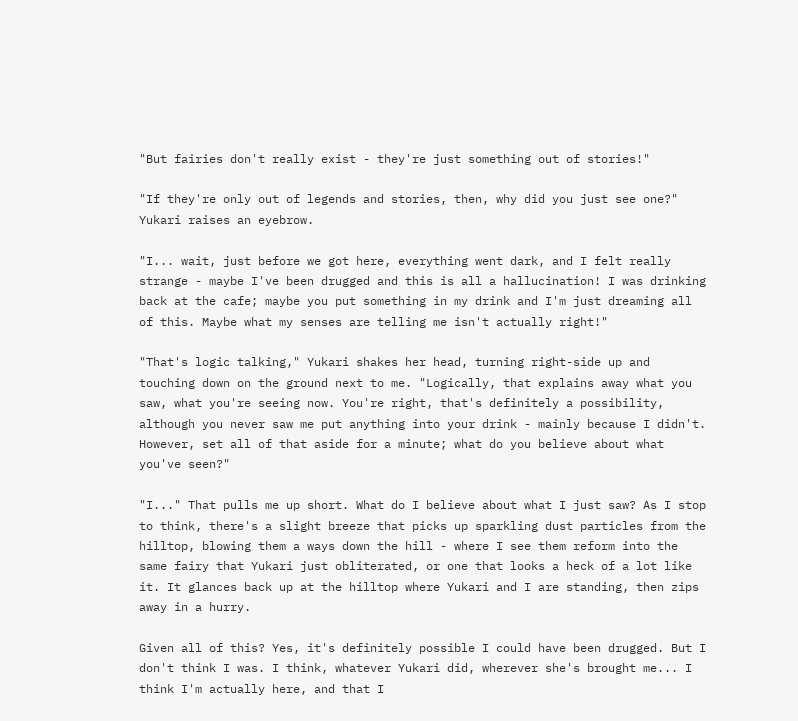"But fairies don't really exist - they're just something out of stories!"

"If they're only out of legends and stories, then, why did you just see one?" Yukari raises an eyebrow.

"I... wait, just before we got here, everything went dark, and I felt really strange - maybe I've been drugged and this is all a hallucination! I was drinking back at the cafe; maybe you put something in my drink and I'm just dreaming all of this. Maybe what my senses are telling me isn't actually right!"

"That's logic talking," Yukari shakes her head, turning right-side up and touching down on the ground next to me. "Logically, that explains away what you saw, what you're seeing now. You're right, that's definitely a possibility, although you never saw me put anything into your drink - mainly because I didn't. However, set all of that aside for a minute; what do you believe about what you've seen?"

"I..." That pulls me up short. What do I believe about what I just saw? As I stop to think, there's a slight breeze that picks up sparkling dust particles from the hilltop, blowing them a ways down the hill - where I see them reform into the same fairy that Yukari just obliterated, or one that looks a heck of a lot like it. It glances back up at the hilltop where Yukari and I are standing, then zips away in a hurry.

Given all of this? Yes, it's definitely possible I could have been drugged. But I don't think I was. I think, whatever Yukari did, wherever she's brought me... I think I'm actually here, and that I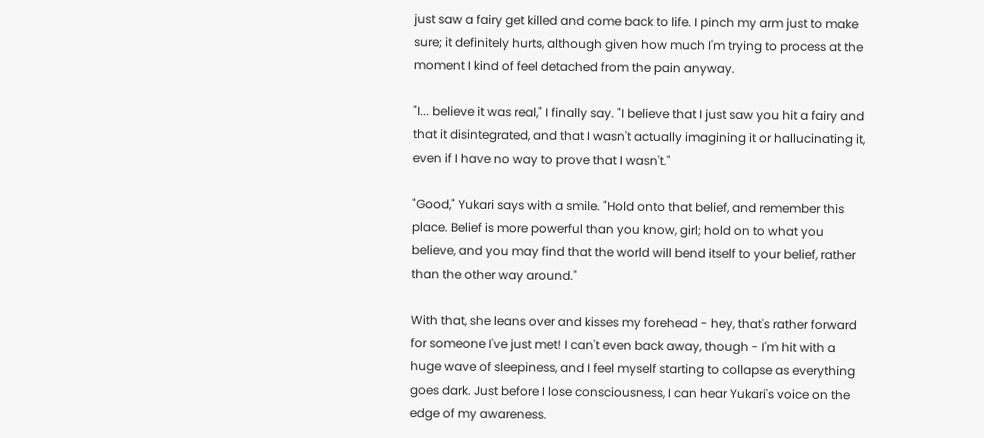just saw a fairy get killed and come back to life. I pinch my arm just to make sure; it definitely hurts, although given how much I'm trying to process at the moment I kind of feel detached from the pain anyway.

"I... believe it was real," I finally say. "I believe that I just saw you hit a fairy and that it disintegrated, and that I wasn't actually imagining it or hallucinating it, even if I have no way to prove that I wasn't."

"Good," Yukari says with a smile. "Hold onto that belief, and remember this place. Belief is more powerful than you know, girl; hold on to what you believe, and you may find that the world will bend itself to your belief, rather than the other way around."

With that, she leans over and kisses my forehead - hey, that's rather forward for someone I've just met! I can't even back away, though - I'm hit with a huge wave of sleepiness, and I feel myself starting to collapse as everything goes dark. Just before I lose consciousness, I can hear Yukari's voice on the edge of my awareness.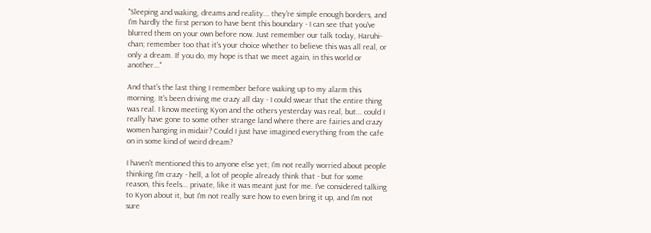"Sleeping and waking, dreams and reality... they're simple enough borders, and I'm hardly the first person to have bent this boundary - I can see that you've blurred them on your own before now. Just remember our talk today, Haruhi-chan; remember too that it's your choice whether to believe this was all real, or only a dream. If you do, my hope is that we meet again, in this world or another..."

And that's the last thing I remember before waking up to my alarm this morning. It's been driving me crazy all day - I could swear that the entire thing was real. I know meeting Kyon and the others yesterday was real, but... could I really have gone to some other strange land where there are fairies and crazy women hanging in midair? Could I just have imagined everything from the cafe on in some kind of weird dream?

I haven't mentioned this to anyone else yet; I'm not really worried about people thinking I'm crazy - hell, a lot of people already think that - but for some reason, this feels... private, like it was meant just for me. I've considered talking to Kyon about it, but I'm not really sure how to even bring it up, and I'm not sure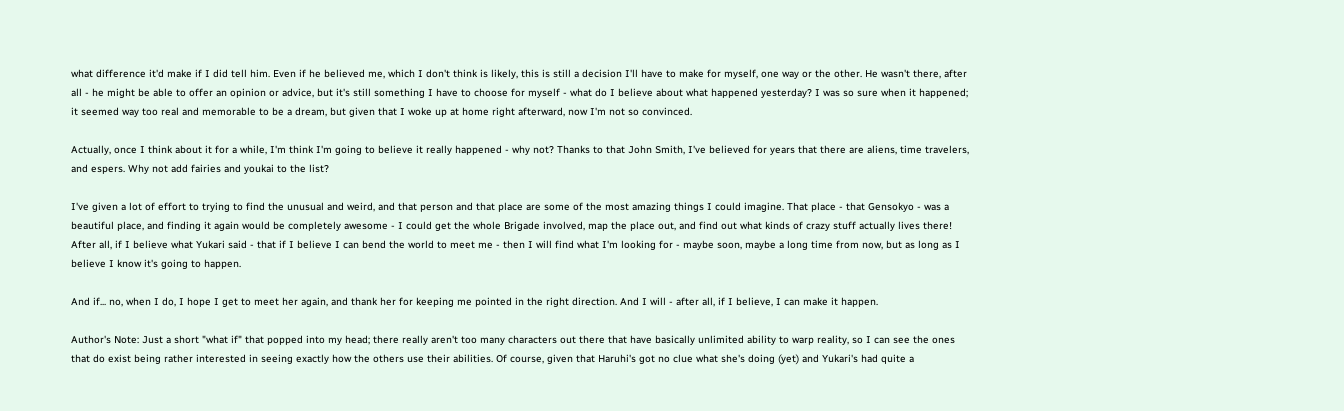what difference it'd make if I did tell him. Even if he believed me, which I don't think is likely, this is still a decision I'll have to make for myself, one way or the other. He wasn't there, after all - he might be able to offer an opinion or advice, but it's still something I have to choose for myself - what do I believe about what happened yesterday? I was so sure when it happened; it seemed way too real and memorable to be a dream, but given that I woke up at home right afterward, now I'm not so convinced.

Actually, once I think about it for a while, I'm think I'm going to believe it really happened - why not? Thanks to that John Smith, I've believed for years that there are aliens, time travelers, and espers. Why not add fairies and youkai to the list?

I've given a lot of effort to trying to find the unusual and weird, and that person and that place are some of the most amazing things I could imagine. That place - that Gensokyo - was a beautiful place, and finding it again would be completely awesome - I could get the whole Brigade involved, map the place out, and find out what kinds of crazy stuff actually lives there! After all, if I believe what Yukari said - that if I believe I can bend the world to meet me - then I will find what I'm looking for - maybe soon, maybe a long time from now, but as long as I believe I know it's going to happen.

And if... no, when I do, I hope I get to meet her again, and thank her for keeping me pointed in the right direction. And I will - after all, if I believe, I can make it happen.

Author's Note: Just a short "what if" that popped into my head; there really aren't too many characters out there that have basically unlimited ability to warp reality, so I can see the ones that do exist being rather interested in seeing exactly how the others use their abilities. Of course, given that Haruhi's got no clue what she's doing (yet) and Yukari's had quite a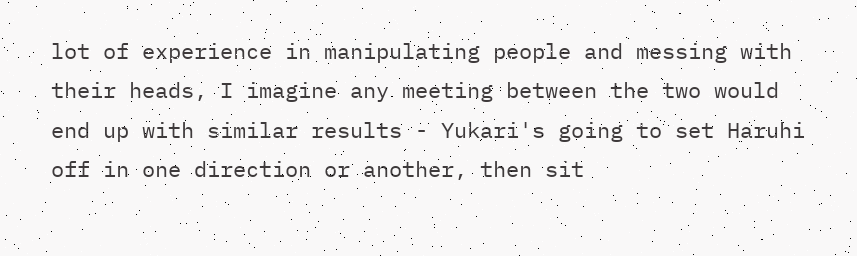lot of experience in manipulating people and messing with their heads, I imagine any meeting between the two would end up with similar results - Yukari's going to set Haruhi off in one direction or another, then sit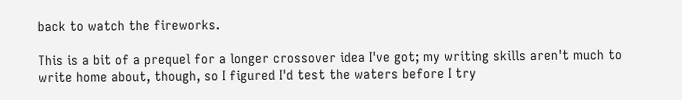back to watch the fireworks.

This is a bit of a prequel for a longer crossover idea I've got; my writing skills aren't much to write home about, though, so I figured I'd test the waters before I try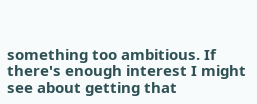something too ambitious. If there's enough interest I might see about getting that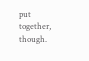put together, though.